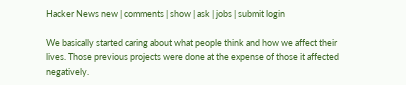Hacker News new | comments | show | ask | jobs | submit login

We basically started caring about what people think and how we affect their lives. Those previous projects were done at the expense of those it affected negatively.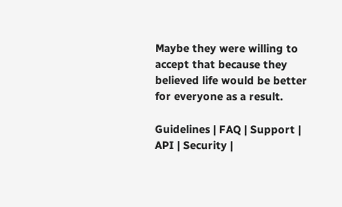Maybe they were willing to accept that because they believed life would be better for everyone as a result.

Guidelines | FAQ | Support | API | Security |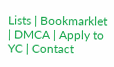Lists | Bookmarklet | DMCA | Apply to YC | Contact